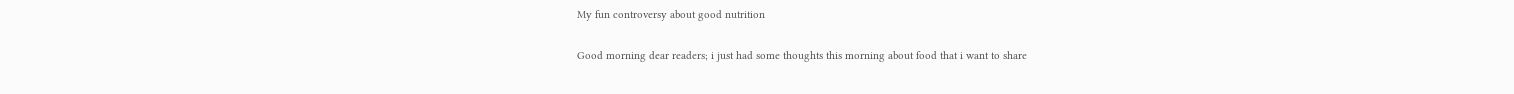My fun controversy about good nutrition

Good morning dear readers; i just had some thoughts this morning about food that i want to share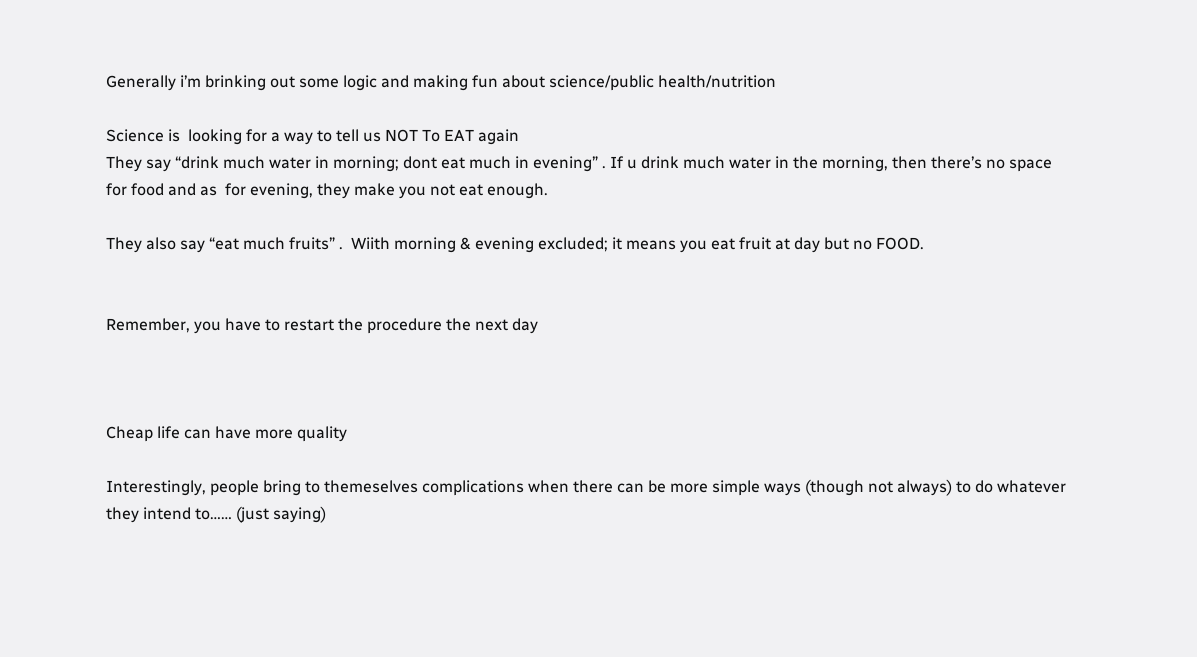Generally i’m brinking out some logic and making fun about science/public health/nutrition

Science is  looking for a way to tell us NOT To EAT again
They say “drink much water in morning; dont eat much in evening” . If u drink much water in the morning, then there’s no space for food and as  for evening, they make you not eat enough.

They also say “eat much fruits” .  Wiith morning & evening excluded; it means you eat fruit at day but no FOOD.


Remember, you have to restart the procedure the next day



Cheap life can have more quality

Interestingly, people bring to themeselves complications when there can be more simple ways (though not always) to do whatever they intend to…… (just saying)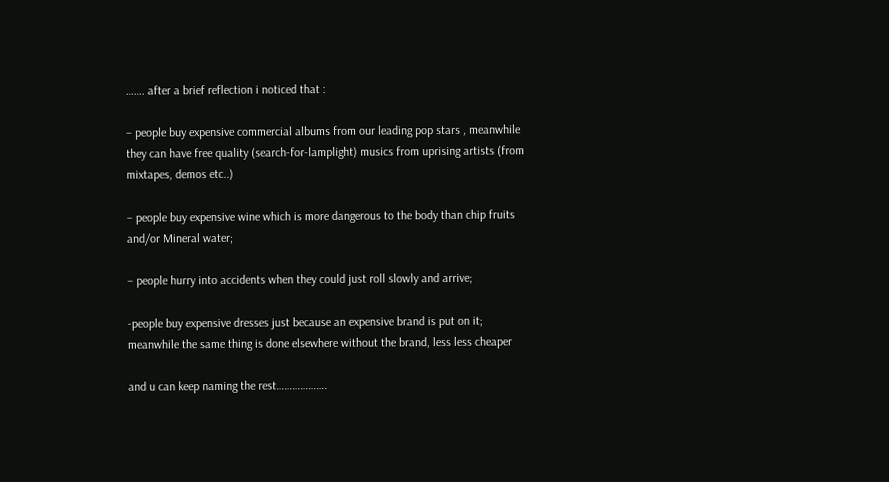……. after a brief reflection i noticed that :

– people buy expensive commercial albums from our leading pop stars , meanwhile they can have free quality (search-for-lamplight) musics from uprising artists (from mixtapes, demos etc..)

– people buy expensive wine which is more dangerous to the body than chip fruits and/or Mineral water;

– people hurry into accidents when they could just roll slowly and arrive;

-people buy expensive dresses just because an expensive brand is put on it; meanwhile the same thing is done elsewhere without the brand, less less cheaper

and u can keep naming the rest……………….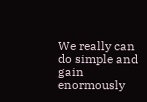We really can do simple and gain enormously